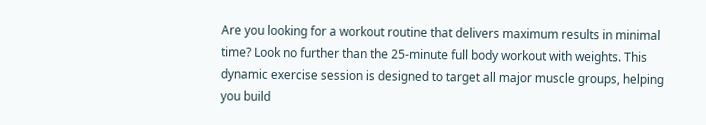Are you looking for a workout routine that delivers maximum results in minimal time? Look no further than the 25-minute full body workout with weights. This dynamic exercise session is designed to target all major muscle groups, helping you build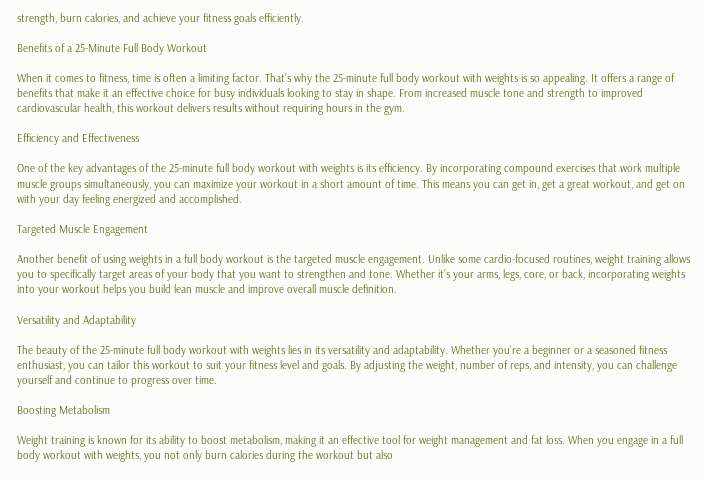strength, burn calories, and achieve your fitness goals efficiently.

Benefits of a 25-Minute Full Body Workout

When it comes to fitness, time is often a limiting factor. That’s why the 25-minute full body workout with weights is so appealing. It offers a range of benefits that make it an effective choice for busy individuals looking to stay in shape. From increased muscle tone and strength to improved cardiovascular health, this workout delivers results without requiring hours in the gym.

Efficiency and Effectiveness

One of the key advantages of the 25-minute full body workout with weights is its efficiency. By incorporating compound exercises that work multiple muscle groups simultaneously, you can maximize your workout in a short amount of time. This means you can get in, get a great workout, and get on with your day feeling energized and accomplished.

Targeted Muscle Engagement

Another benefit of using weights in a full body workout is the targeted muscle engagement. Unlike some cardio-focused routines, weight training allows you to specifically target areas of your body that you want to strengthen and tone. Whether it’s your arms, legs, core, or back, incorporating weights into your workout helps you build lean muscle and improve overall muscle definition.

Versatility and Adaptability

The beauty of the 25-minute full body workout with weights lies in its versatility and adaptability. Whether you’re a beginner or a seasoned fitness enthusiast, you can tailor this workout to suit your fitness level and goals. By adjusting the weight, number of reps, and intensity, you can challenge yourself and continue to progress over time.

Boosting Metabolism

Weight training is known for its ability to boost metabolism, making it an effective tool for weight management and fat loss. When you engage in a full body workout with weights, you not only burn calories during the workout but also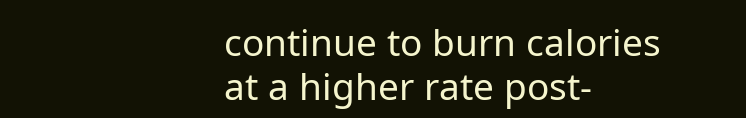continue to burn calories at a higher rate post-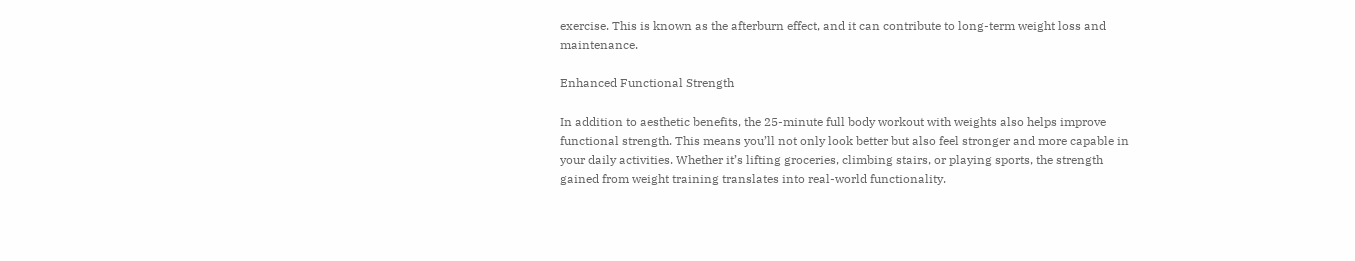exercise. This is known as the afterburn effect, and it can contribute to long-term weight loss and maintenance.

Enhanced Functional Strength

In addition to aesthetic benefits, the 25-minute full body workout with weights also helps improve functional strength. This means you’ll not only look better but also feel stronger and more capable in your daily activities. Whether it’s lifting groceries, climbing stairs, or playing sports, the strength gained from weight training translates into real-world functionality.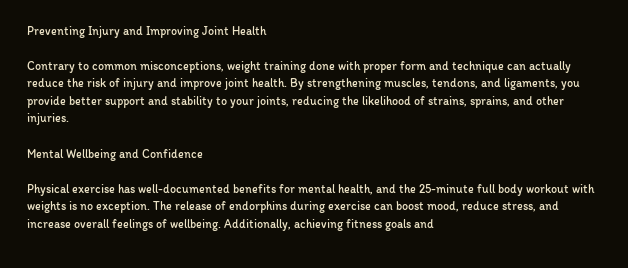Preventing Injury and Improving Joint Health

Contrary to common misconceptions, weight training done with proper form and technique can actually reduce the risk of injury and improve joint health. By strengthening muscles, tendons, and ligaments, you provide better support and stability to your joints, reducing the likelihood of strains, sprains, and other injuries.

Mental Wellbeing and Confidence

Physical exercise has well-documented benefits for mental health, and the 25-minute full body workout with weights is no exception. The release of endorphins during exercise can boost mood, reduce stress, and increase overall feelings of wellbeing. Additionally, achieving fitness goals and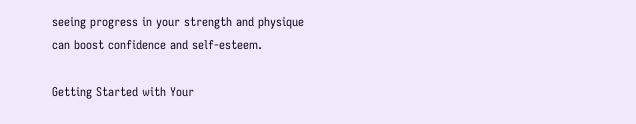seeing progress in your strength and physique can boost confidence and self-esteem.

Getting Started with Your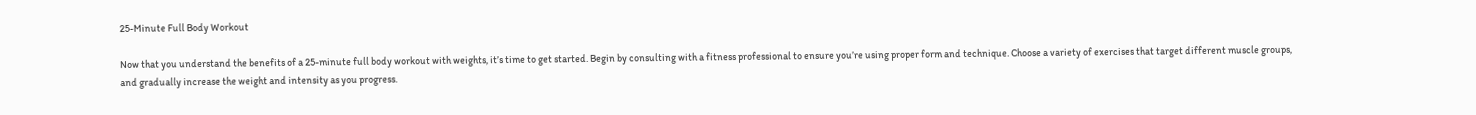25-Minute Full Body Workout

Now that you understand the benefits of a 25-minute full body workout with weights, it’s time to get started. Begin by consulting with a fitness professional to ensure you’re using proper form and technique. Choose a variety of exercises that target different muscle groups, and gradually increase the weight and intensity as you progress.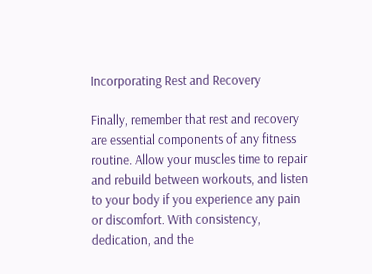Incorporating Rest and Recovery

Finally, remember that rest and recovery are essential components of any fitness routine. Allow your muscles time to repair and rebuild between workouts, and listen to your body if you experience any pain or discomfort. With consistency, dedication, and the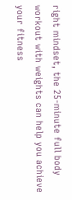right mindset, the 25-minute full body workout with weights can help you achieve your fitness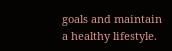goals and maintain a healthy lifestyle.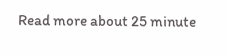Read more about 25 minute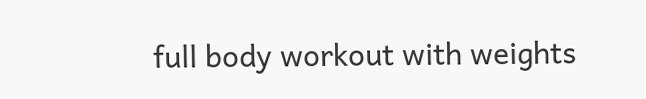full body workout with weights